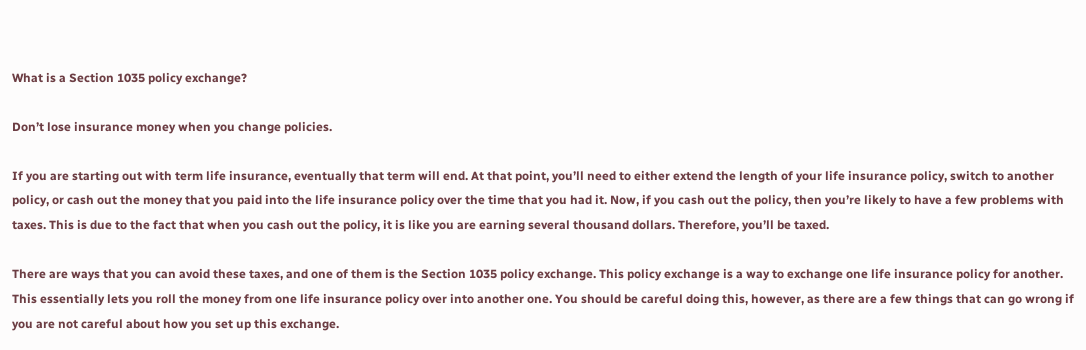What is a Section 1035 policy exchange?

Don’t lose insurance money when you change policies.

If you are starting out with term life insurance, eventually that term will end. At that point, you’ll need to either extend the length of your life insurance policy, switch to another policy, or cash out the money that you paid into the life insurance policy over the time that you had it. Now, if you cash out the policy, then you’re likely to have a few problems with taxes. This is due to the fact that when you cash out the policy, it is like you are earning several thousand dollars. Therefore, you’ll be taxed.

There are ways that you can avoid these taxes, and one of them is the Section 1035 policy exchange. This policy exchange is a way to exchange one life insurance policy for another. This essentially lets you roll the money from one life insurance policy over into another one. You should be careful doing this, however, as there are a few things that can go wrong if you are not careful about how you set up this exchange.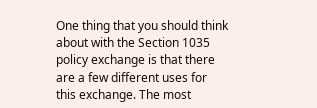One thing that you should think about with the Section 1035 policy exchange is that there are a few different uses for this exchange. The most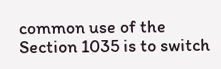common use of the Section 1035 is to switch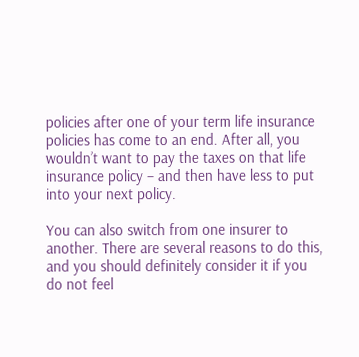policies after one of your term life insurance policies has come to an end. After all, you wouldn’t want to pay the taxes on that life insurance policy – and then have less to put into your next policy.

You can also switch from one insurer to another. There are several reasons to do this, and you should definitely consider it if you do not feel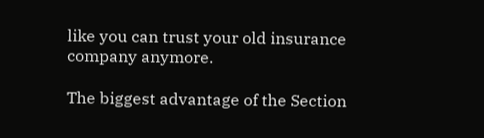like you can trust your old insurance company anymore.

The biggest advantage of the Section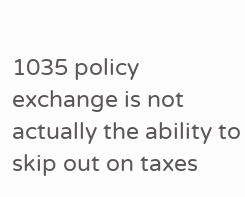1035 policy exchange is not actually the ability to skip out on taxes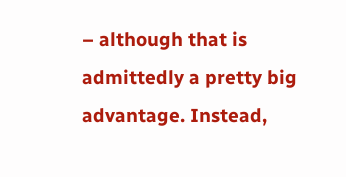– although that is admittedly a pretty big advantage. Instead,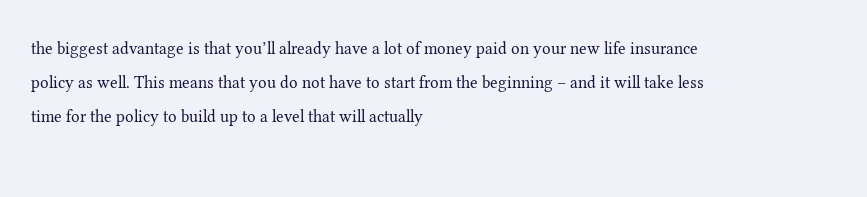the biggest advantage is that you’ll already have a lot of money paid on your new life insurance policy as well. This means that you do not have to start from the beginning – and it will take less time for the policy to build up to a level that will actually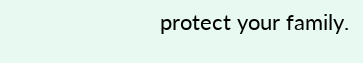protect your family.